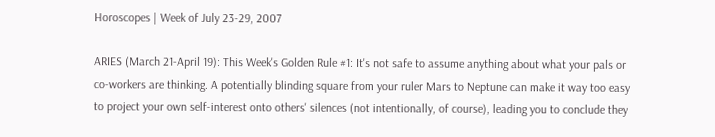Horoscopes | Week of July 23-29, 2007

ARIES (March 21-April 19): This Week's Golden Rule #1: It's not safe to assume anything about what your pals or co-workers are thinking. A potentially blinding square from your ruler Mars to Neptune can make it way too easy to project your own self-interest onto others' silences (not intentionally, of course), leading you to conclude they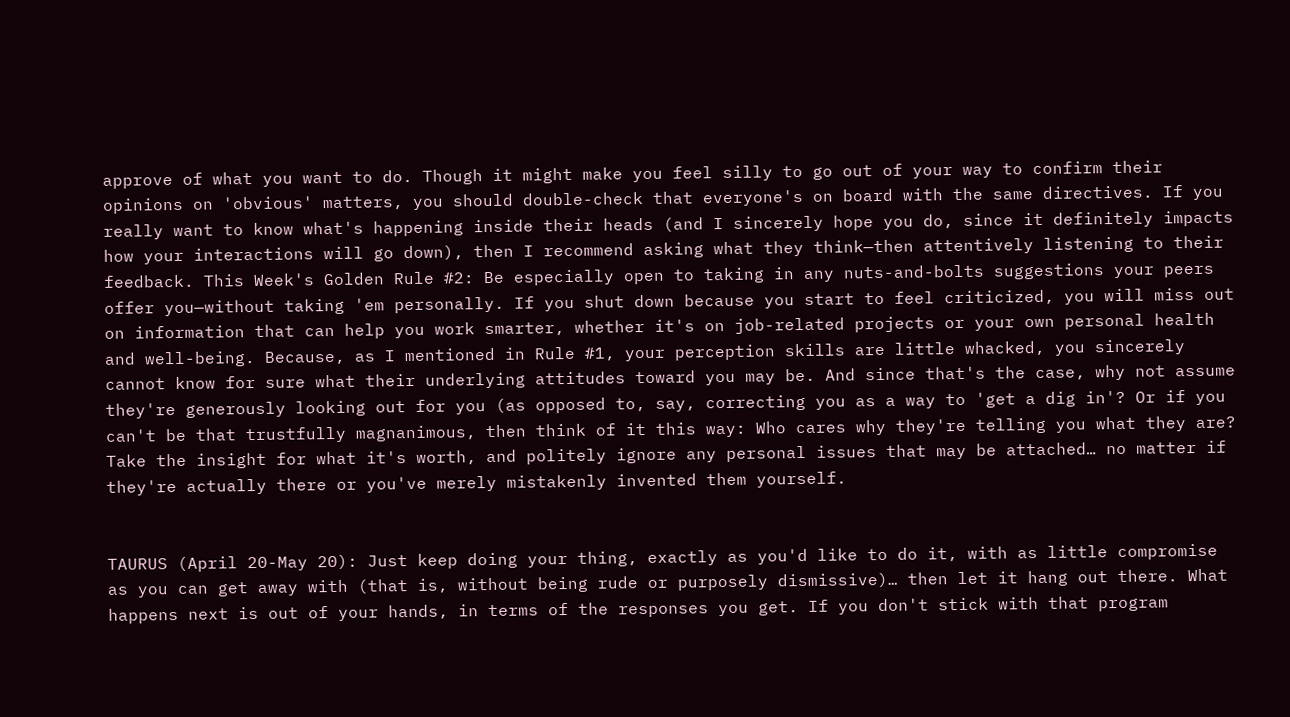approve of what you want to do. Though it might make you feel silly to go out of your way to confirm their opinions on 'obvious' matters, you should double-check that everyone's on board with the same directives. If you really want to know what's happening inside their heads (and I sincerely hope you do, since it definitely impacts how your interactions will go down), then I recommend asking what they think—then attentively listening to their feedback. This Week's Golden Rule #2: Be especially open to taking in any nuts-and-bolts suggestions your peers offer you—without taking 'em personally. If you shut down because you start to feel criticized, you will miss out on information that can help you work smarter, whether it's on job-related projects or your own personal health and well-being. Because, as I mentioned in Rule #1, your perception skills are little whacked, you sincerely cannot know for sure what their underlying attitudes toward you may be. And since that's the case, why not assume they're generously looking out for you (as opposed to, say, correcting you as a way to 'get a dig in'? Or if you can't be that trustfully magnanimous, then think of it this way: Who cares why they're telling you what they are? Take the insight for what it's worth, and politely ignore any personal issues that may be attached… no matter if they're actually there or you've merely mistakenly invented them yourself.


TAURUS (April 20-May 20): Just keep doing your thing, exactly as you'd like to do it, with as little compromise as you can get away with (that is, without being rude or purposely dismissive)… then let it hang out there. What happens next is out of your hands, in terms of the responses you get. If you don't stick with that program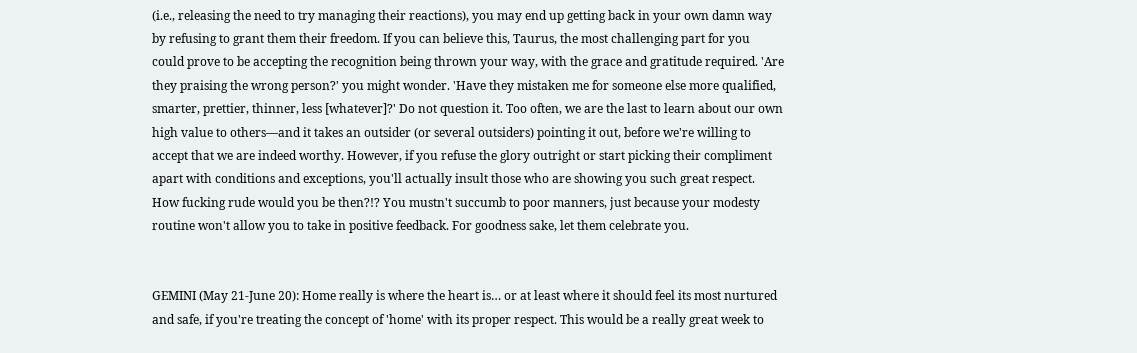(i.e., releasing the need to try managing their reactions), you may end up getting back in your own damn way by refusing to grant them their freedom. If you can believe this, Taurus, the most challenging part for you could prove to be accepting the recognition being thrown your way, with the grace and gratitude required. 'Are they praising the wrong person?' you might wonder. 'Have they mistaken me for someone else more qualified, smarter, prettier, thinner, less [whatever]?' Do not question it. Too often, we are the last to learn about our own high value to others—and it takes an outsider (or several outsiders) pointing it out, before we're willing to accept that we are indeed worthy. However, if you refuse the glory outright or start picking their compliment apart with conditions and exceptions, you'll actually insult those who are showing you such great respect. How fucking rude would you be then?!? You mustn't succumb to poor manners, just because your modesty routine won't allow you to take in positive feedback. For goodness sake, let them celebrate you.


GEMINI (May 21-June 20): Home really is where the heart is… or at least where it should feel its most nurtured and safe, if you're treating the concept of 'home' with its proper respect. This would be a really great week to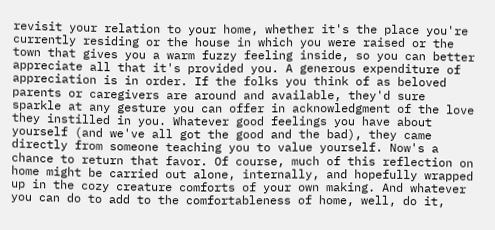revisit your relation to your home, whether it's the place you're currently residing or the house in which you were raised or the town that gives you a warm fuzzy feeling inside, so you can better appreciate all that it's provided you. A generous expenditure of appreciation is in order. If the folks you think of as beloved parents or caregivers are around and available, they'd sure sparkle at any gesture you can offer in acknowledgment of the love they instilled in you. Whatever good feelings you have about yourself (and we've all got the good and the bad), they came directly from someone teaching you to value yourself. Now's a chance to return that favor. Of course, much of this reflection on home might be carried out alone, internally, and hopefully wrapped up in the cozy creature comforts of your own making. And whatever you can do to add to the comfortableness of home, well, do it,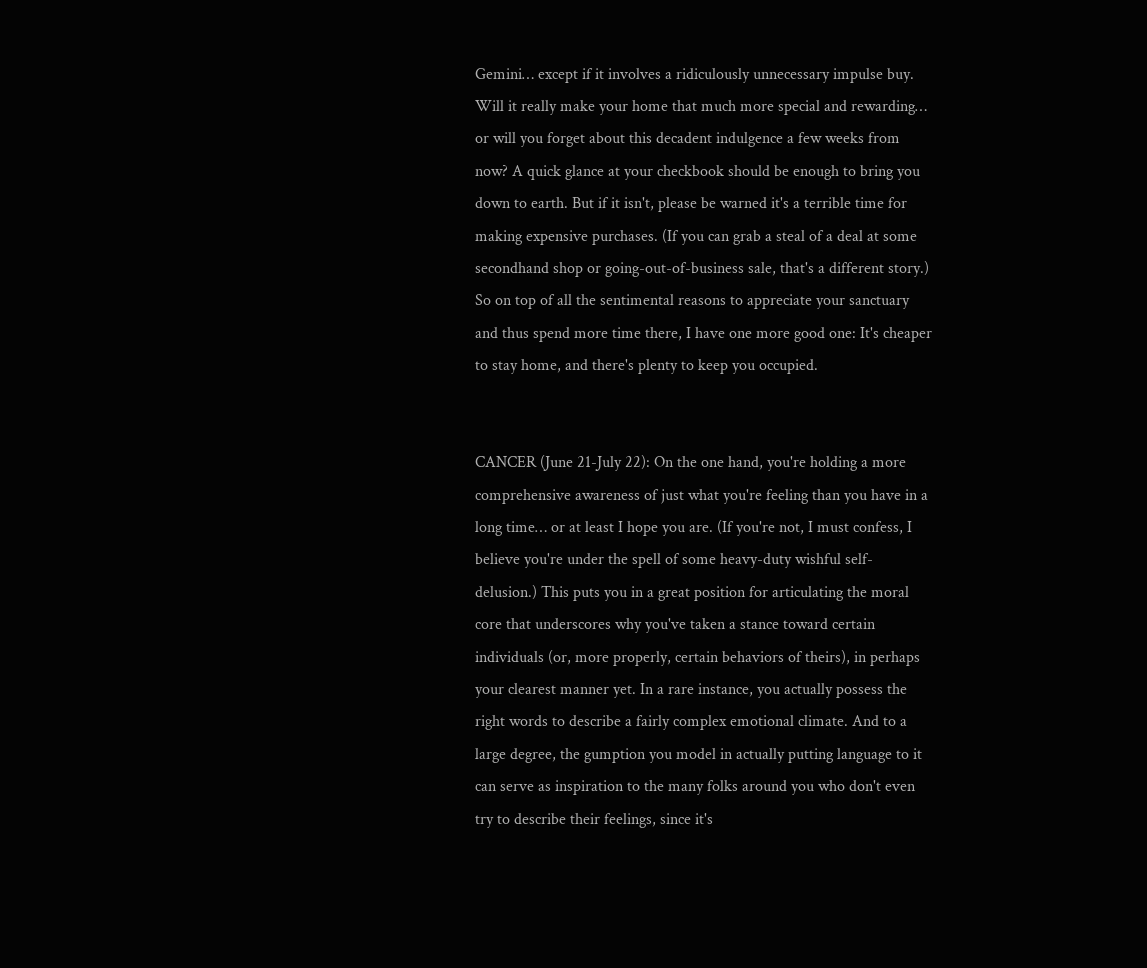Gemini… except if it involves a ridiculously unnecessary impulse buy. Will it really make your home that much more special and rewarding… or will you forget about this decadent indulgence a few weeks from now? A quick glance at your checkbook should be enough to bring you down to earth. But if it isn't, please be warned it's a terrible time for making expensive purchases. (If you can grab a steal of a deal at some secondhand shop or going-out-of-business sale, that's a different story.) So on top of all the sentimental reasons to appreciate your sanctuary and thus spend more time there, I have one more good one: It's cheaper to stay home, and there's plenty to keep you occupied.


CANCER (June 21-July 22): On the one hand, you're holding a more comprehensive awareness of just what you're feeling than you have in a long time… or at least I hope you are. (If you're not, I must confess, I believe you're under the spell of some heavy-duty wishful self-delusion.) This puts you in a great position for articulating the moral core that underscores why you've taken a stance toward certain individuals (or, more properly, certain behaviors of theirs), in perhaps your clearest manner yet. In a rare instance, you actually possess the right words to describe a fairly complex emotional climate. And to a large degree, the gumption you model in actually putting language to it can serve as inspiration to the many folks around you who don't even try to describe their feelings, since it's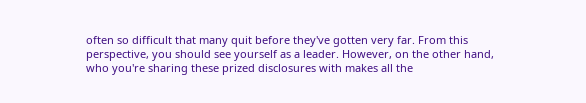often so difficult that many quit before they've gotten very far. From this perspective, you should see yourself as a leader. However, on the other hand, who you're sharing these prized disclosures with makes all the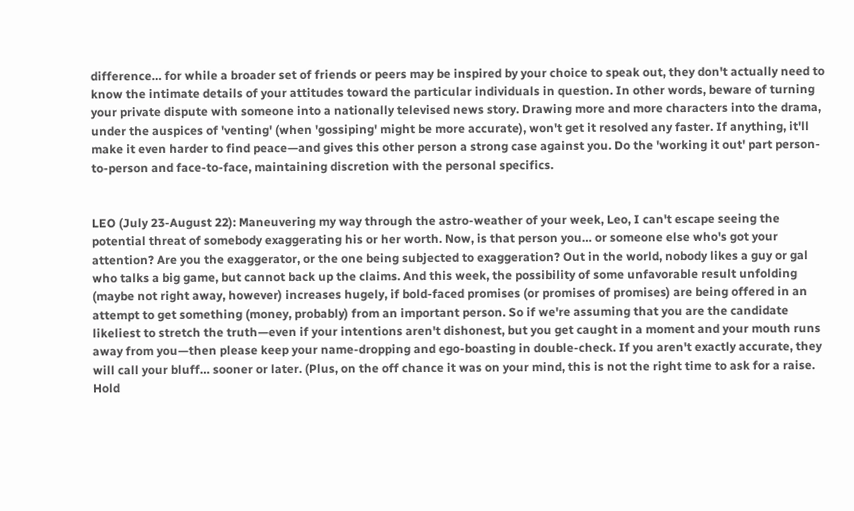difference… for while a broader set of friends or peers may be inspired by your choice to speak out, they don't actually need to know the intimate details of your attitudes toward the particular individuals in question. In other words, beware of turning your private dispute with someone into a nationally televised news story. Drawing more and more characters into the drama, under the auspices of 'venting' (when 'gossiping' might be more accurate), won't get it resolved any faster. If anything, it'll make it even harder to find peace—and gives this other person a strong case against you. Do the 'working it out' part person-to-person and face-to-face, maintaining discretion with the personal specifics.


LEO (July 23-August 22): Maneuvering my way through the astro-weather of your week, Leo, I can't escape seeing the potential threat of somebody exaggerating his or her worth. Now, is that person you… or someone else who's got your attention? Are you the exaggerator, or the one being subjected to exaggeration? Out in the world, nobody likes a guy or gal who talks a big game, but cannot back up the claims. And this week, the possibility of some unfavorable result unfolding (maybe not right away, however) increases hugely, if bold-faced promises (or promises of promises) are being offered in an attempt to get something (money, probably) from an important person. So if we're assuming that you are the candidate likeliest to stretch the truth—even if your intentions aren't dishonest, but you get caught in a moment and your mouth runs away from you—then please keep your name-dropping and ego-boasting in double-check. If you aren't exactly accurate, they will call your bluff… sooner or later. (Plus, on the off chance it was on your mind, this is not the right time to ask for a raise. Hold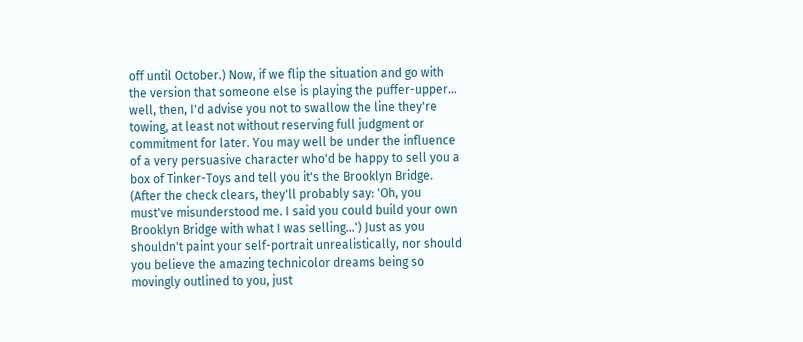off until October.) Now, if we flip the situation and go with the version that someone else is playing the puffer-upper… well, then, I'd advise you not to swallow the line they're towing, at least not without reserving full judgment or commitment for later. You may well be under the influence of a very persuasive character who'd be happy to sell you a box of Tinker-Toys and tell you it's the Brooklyn Bridge. (After the check clears, they'll probably say: 'Oh, you must've misunderstood me. I said you could build your own Brooklyn Bridge with what I was selling…') Just as you shouldn't paint your self-portrait unrealistically, nor should you believe the amazing technicolor dreams being so movingly outlined to you, just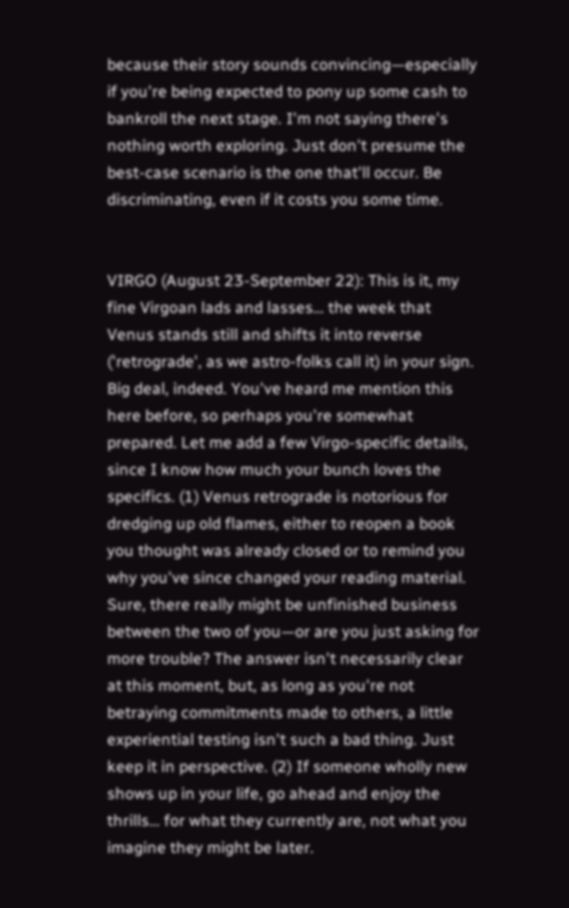because their story sounds convincing—especially if you're being expected to pony up some cash to bankroll the next stage. I'm not saying there's nothing worth exploring. Just don't presume the best-case scenario is the one that'll occur. Be discriminating, even if it costs you some time.


VIRGO (August 23-September 22): This is it, my fine Virgoan lads and lasses… the week that Venus stands still and shifts it into reverse ('retrograde', as we astro-folks call it) in your sign. Big deal, indeed. You've heard me mention this here before, so perhaps you're somewhat prepared. Let me add a few Virgo-specific details, since I know how much your bunch loves the specifics. (1) Venus retrograde is notorious for dredging up old flames, either to reopen a book you thought was already closed or to remind you why you've since changed your reading material. Sure, there really might be unfinished business between the two of you—or are you just asking for more trouble? The answer isn't necessarily clear at this moment, but, as long as you're not betraying commitments made to others, a little experiential testing isn't such a bad thing. Just keep it in perspective. (2) If someone wholly new shows up in your life, go ahead and enjoy the thrills… for what they currently are, not what you imagine they might be later.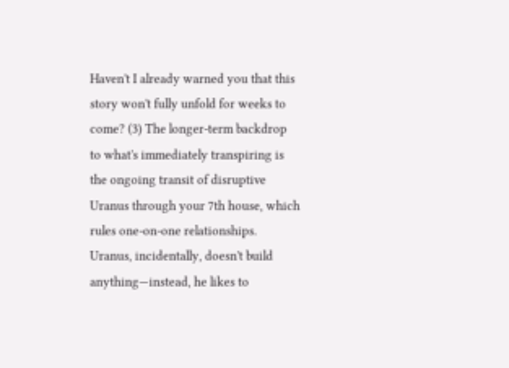Haven't I already warned you that this story won't fully unfold for weeks to come? (3) The longer-term backdrop to what's immediately transpiring is the ongoing transit of disruptive Uranus through your 7th house, which rules one-on-one relationships. Uranus, incidentally, doesn't build anything—instead, he likes to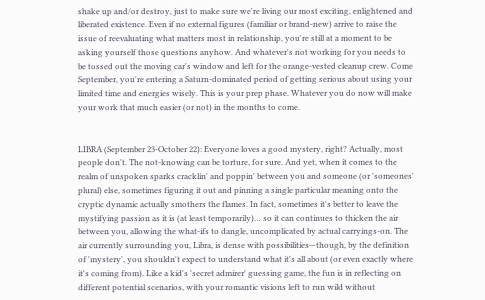shake up and/or destroy, just to make sure we're living our most exciting, enlightened and liberated existence. Even if no external figures (familiar or brand-new) arrive to raise the issue of reevaluating what matters most in relationship, you're still at a moment to be asking yourself those questions anyhow. And whatever's not working for you needs to be tossed out the moving car's window and left for the orange-vested cleanup crew. Come September, you're entering a Saturn-dominated period of getting serious about using your limited time and energies wisely. This is your prep phase. Whatever you do now will make your work that much easier (or not) in the months to come.


LIBRA (September 23-October 22): Everyone loves a good mystery, right? Actually, most people don't. The not-knowing can be torture, for sure. And yet, when it comes to the realm of unspoken sparks cracklin' and poppin' between you and someone (or 'someones' plural) else, sometimes figuring it out and pinning a single particular meaning onto the cryptic dynamic actually smothers the flames. In fact, sometimes it's better to leave the mystifying passion as it is (at least temporarily)… so it can continues to thicken the air between you, allowing the what-ifs to dangle, uncomplicated by actual carryings-on. The air currently surrounding you, Libra, is dense with possibilities—though, by the definition of 'mystery', you shouldn't expect to understand what it's all about (or even exactly where it's coming from). Like a kid's 'secret admirer' guessing game, the fun is in reflecting on different potential scenarios, with your romantic visions left to run wild without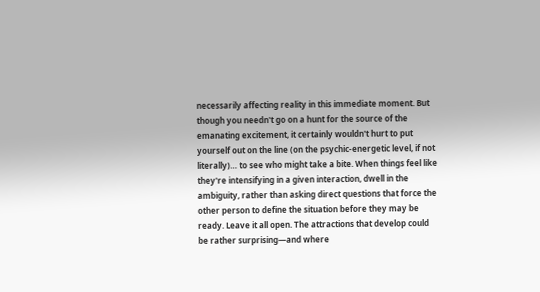necessarily affecting reality in this immediate moment. But though you needn't go on a hunt for the source of the emanating excitement, it certainly wouldn't hurt to put yourself out on the line (on the psychic-energetic level, if not literally)… to see who might take a bite. When things feel like they're intensifying in a given interaction, dwell in the ambiguity, rather than asking direct questions that force the other person to define the situation before they may be ready. Leave it all open. The attractions that develop could be rather surprising—and where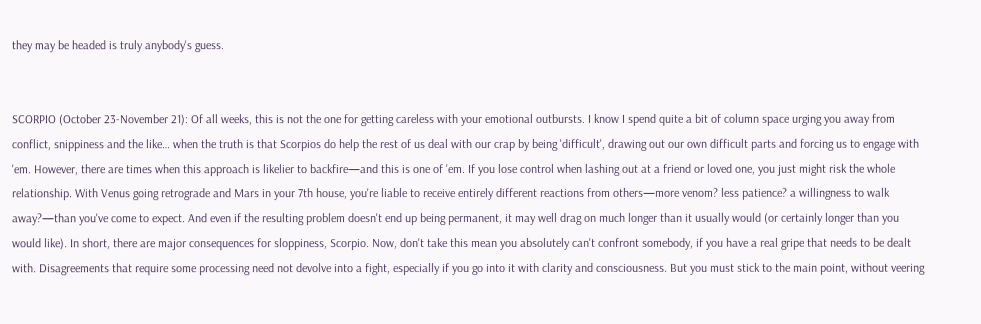they may be headed is truly anybody's guess.


SCORPIO (October 23-November 21): Of all weeks, this is not the one for getting careless with your emotional outbursts. I know I spend quite a bit of column space urging you away from conflict, snippiness and the like… when the truth is that Scorpios do help the rest of us deal with our crap by being 'difficult', drawing out our own difficult parts and forcing us to engage with 'em. However, there are times when this approach is likelier to backfire—and this is one of 'em. If you lose control when lashing out at a friend or loved one, you just might risk the whole relationship. With Venus going retrograde and Mars in your 7th house, you're liable to receive entirely different reactions from others—more venom? less patience? a willingness to walk away?—than you've come to expect. And even if the resulting problem doesn't end up being permanent, it may well drag on much longer than it usually would (or certainly longer than you would like). In short, there are major consequences for sloppiness, Scorpio. Now, don't take this mean you absolutely can't confront somebody, if you have a real gripe that needs to be dealt with. Disagreements that require some processing need not devolve into a fight, especially if you go into it with clarity and consciousness. But you must stick to the main point, without veering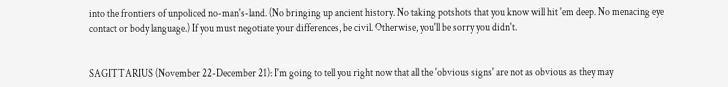into the frontiers of unpoliced no-man's-land. (No bringing up ancient history. No taking potshots that you know will hit 'em deep. No menacing eye contact or body language.) If you must negotiate your differences, be civil. Otherwise, you'll be sorry you didn't.


SAGITTARIUS (November 22-December 21): I'm going to tell you right now that all the 'obvious signs' are not as obvious as they may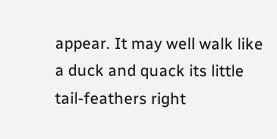appear. It may well walk like a duck and quack its little tail-feathers right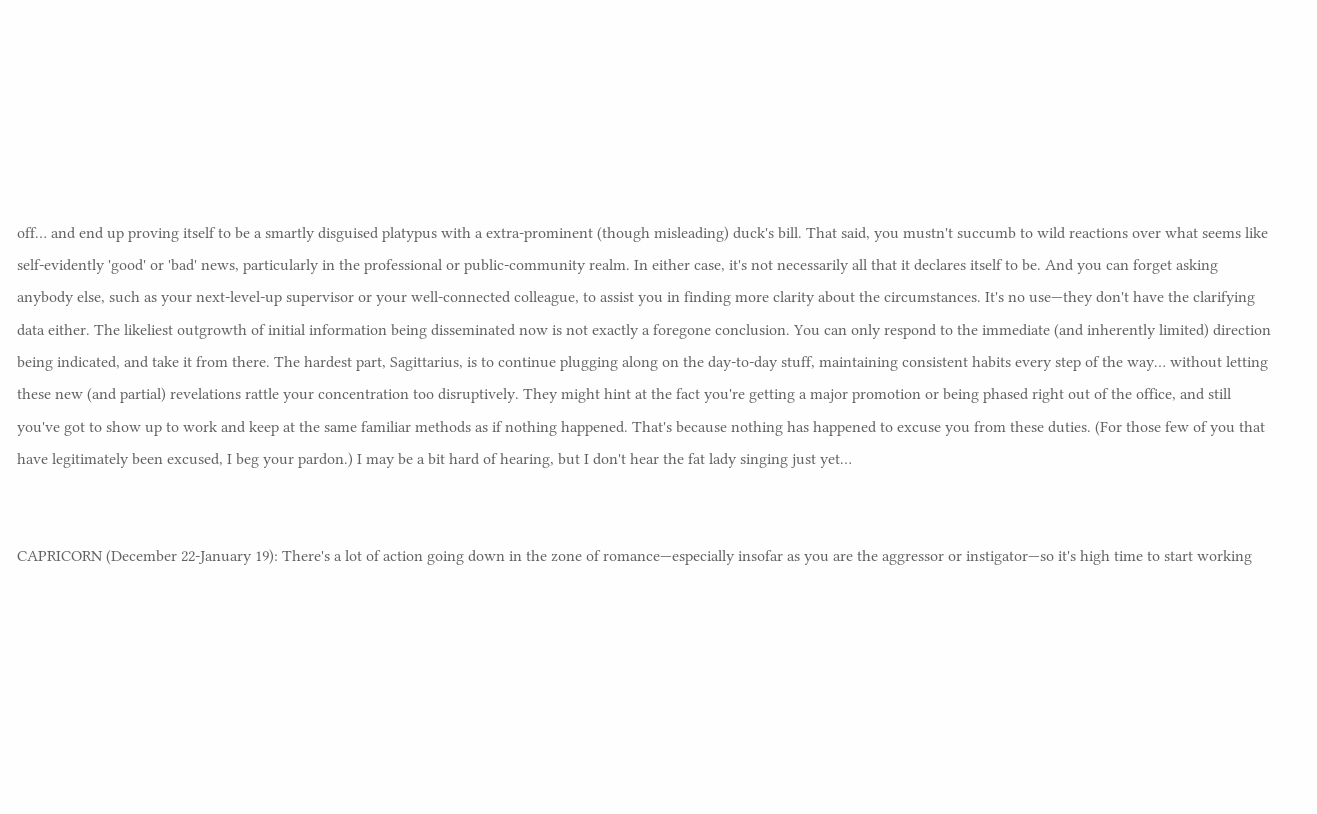off… and end up proving itself to be a smartly disguised platypus with a extra-prominent (though misleading) duck's bill. That said, you mustn't succumb to wild reactions over what seems like self-evidently 'good' or 'bad' news, particularly in the professional or public-community realm. In either case, it's not necessarily all that it declares itself to be. And you can forget asking anybody else, such as your next-level-up supervisor or your well-connected colleague, to assist you in finding more clarity about the circumstances. It's no use—they don't have the clarifying data either. The likeliest outgrowth of initial information being disseminated now is not exactly a foregone conclusion. You can only respond to the immediate (and inherently limited) direction being indicated, and take it from there. The hardest part, Sagittarius, is to continue plugging along on the day-to-day stuff, maintaining consistent habits every step of the way… without letting these new (and partial) revelations rattle your concentration too disruptively. They might hint at the fact you're getting a major promotion or being phased right out of the office, and still you've got to show up to work and keep at the same familiar methods as if nothing happened. That's because nothing has happened to excuse you from these duties. (For those few of you that have legitimately been excused, I beg your pardon.) I may be a bit hard of hearing, but I don't hear the fat lady singing just yet…


CAPRICORN (December 22-January 19): There's a lot of action going down in the zone of romance—especially insofar as you are the aggressor or instigator—so it's high time to start working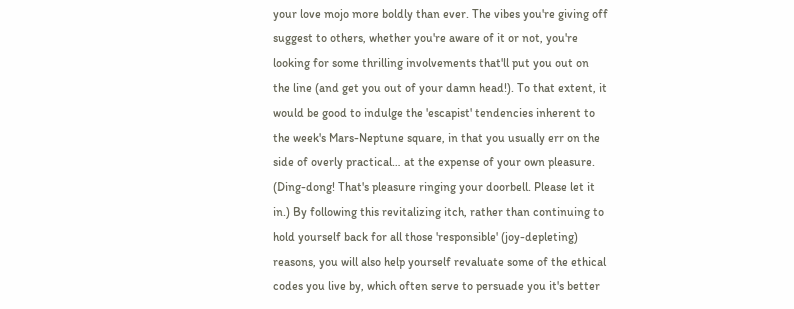your love mojo more boldly than ever. The vibes you're giving off suggest to others, whether you're aware of it or not, you're looking for some thrilling involvements that'll put you out on the line (and get you out of your damn head!). To that extent, it would be good to indulge the 'escapist' tendencies inherent to the week's Mars-Neptune square, in that you usually err on the side of overly practical… at the expense of your own pleasure. (Ding-dong! That's pleasure ringing your doorbell. Please let it in.) By following this revitalizing itch, rather than continuing to hold yourself back for all those 'responsible' (joy-depleting) reasons, you will also help yourself revaluate some of the ethical codes you live by, which often serve to persuade you it's better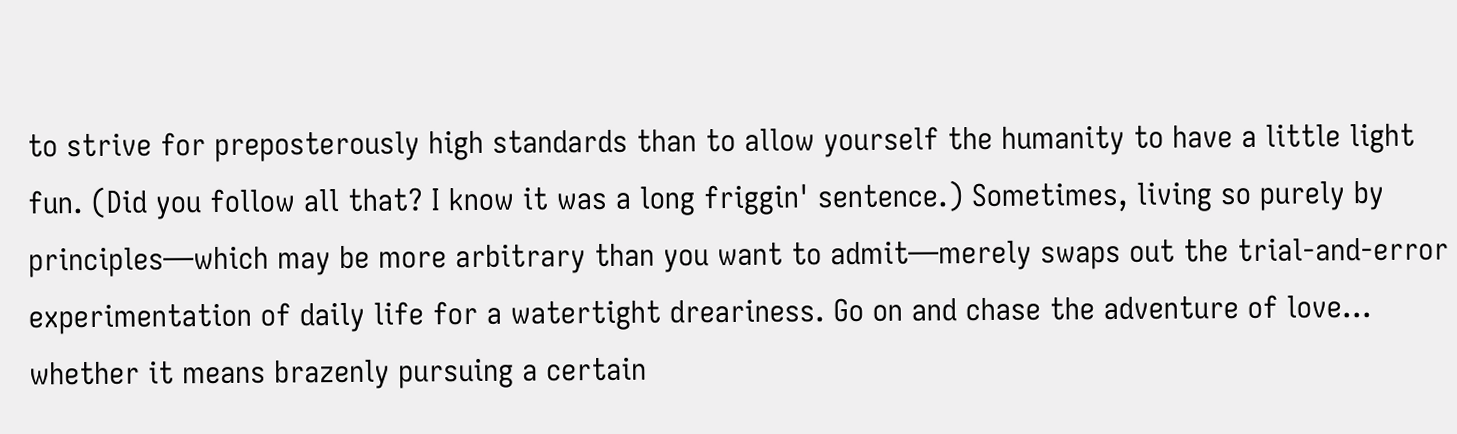to strive for preposterously high standards than to allow yourself the humanity to have a little light fun. (Did you follow all that? I know it was a long friggin' sentence.) Sometimes, living so purely by principles—which may be more arbitrary than you want to admit—merely swaps out the trial-and-error experimentation of daily life for a watertight dreariness. Go on and chase the adventure of love… whether it means brazenly pursuing a certain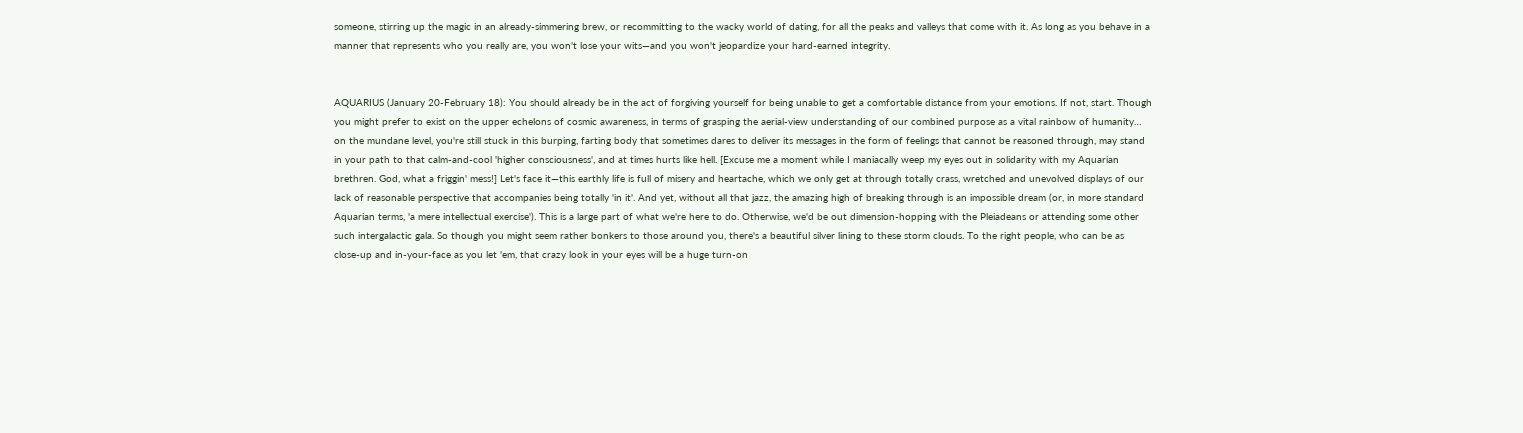someone, stirring up the magic in an already-simmering brew, or recommitting to the wacky world of dating, for all the peaks and valleys that come with it. As long as you behave in a manner that represents who you really are, you won't lose your wits—and you won't jeopardize your hard-earned integrity.


AQUARIUS (January 20-February 18): You should already be in the act of forgiving yourself for being unable to get a comfortable distance from your emotions. If not, start. Though you might prefer to exist on the upper echelons of cosmic awareness, in terms of grasping the aerial-view understanding of our combined purpose as a vital rainbow of humanity… on the mundane level, you're still stuck in this burping, farting body that sometimes dares to deliver its messages in the form of feelings that cannot be reasoned through, may stand in your path to that calm-and-cool 'higher consciousness', and at times hurts like hell. [Excuse me a moment while I maniacally weep my eyes out in solidarity with my Aquarian brethren. God, what a friggin' mess!] Let's face it—this earthly life is full of misery and heartache, which we only get at through totally crass, wretched and unevolved displays of our lack of reasonable perspective that accompanies being totally 'in it'. And yet, without all that jazz, the amazing high of breaking through is an impossible dream (or, in more standard Aquarian terms, 'a mere intellectual exercise'). This is a large part of what we're here to do. Otherwise, we'd be out dimension-hopping with the Pleiadeans or attending some other such intergalactic gala. So though you might seem rather bonkers to those around you, there's a beautiful silver lining to these storm clouds. To the right people, who can be as close-up and in-your-face as you let 'em, that crazy look in your eyes will be a huge turn-on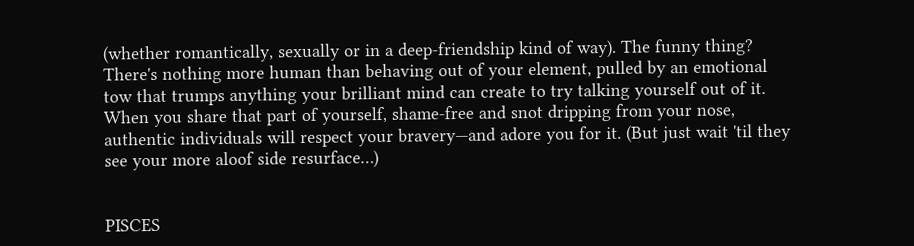(whether romantically, sexually or in a deep-friendship kind of way). The funny thing? There's nothing more human than behaving out of your element, pulled by an emotional tow that trumps anything your brilliant mind can create to try talking yourself out of it. When you share that part of yourself, shame-free and snot dripping from your nose, authentic individuals will respect your bravery—and adore you for it. (But just wait 'til they see your more aloof side resurface…)


PISCES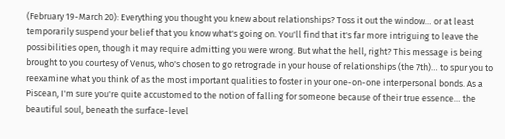(February 19-March 20): Everything you thought you knew about relationships? Toss it out the window… or at least temporarily suspend your belief that you know what's going on. You'll find that it's far more intriguing to leave the possibilities open, though it may require admitting you were wrong. But what the hell, right? This message is being brought to you courtesy of Venus, who's chosen to go retrograde in your house of relationships (the 7th)… to spur you to reexamine what you think of as the most important qualities to foster in your one-on-one interpersonal bonds. As a Piscean, I'm sure you're quite accustomed to the notion of falling for someone because of their true essence… the beautiful soul, beneath the surface-level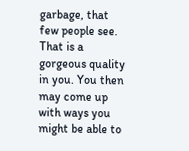garbage, that few people see. That is a gorgeous quality in you. You then may come up with ways you might be able to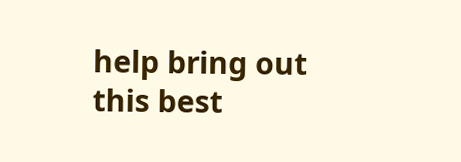help bring out this best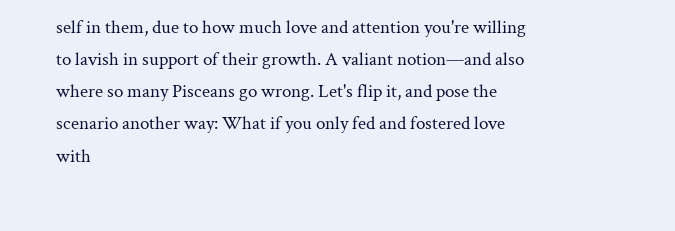self in them, due to how much love and attention you're willing to lavish in support of their growth. A valiant notion—and also where so many Pisceans go wrong. Let's flip it, and pose the scenario another way: What if you only fed and fostered love with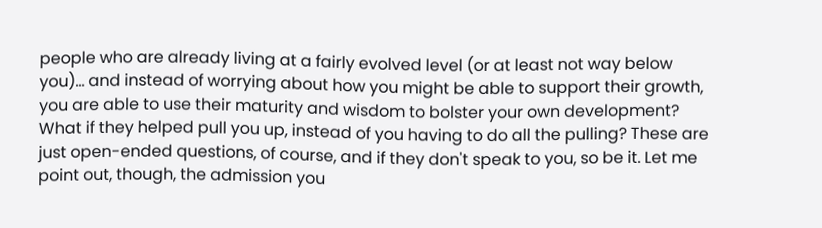people who are already living at a fairly evolved level (or at least not way below you)… and instead of worrying about how you might be able to support their growth, you are able to use their maturity and wisdom to bolster your own development? What if they helped pull you up, instead of you having to do all the pulling? These are just open-ended questions, of course, and if they don't speak to you, so be it. Let me point out, though, the admission you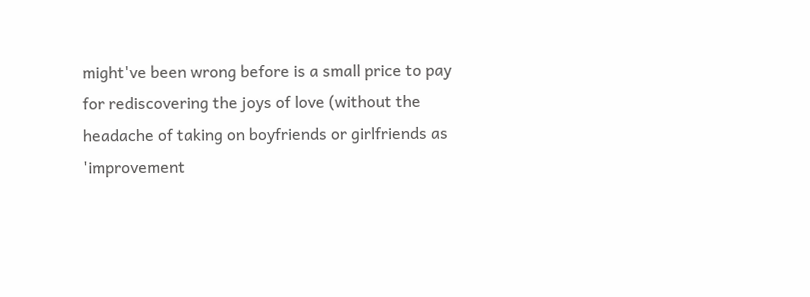might've been wrong before is a small price to pay for rediscovering the joys of love (without the headache of taking on boyfriends or girlfriends as 'improvement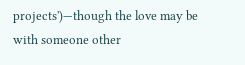projects')—though the love may be with someone other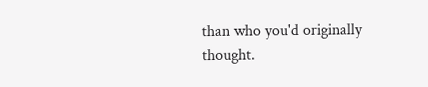than who you'd originally thought.